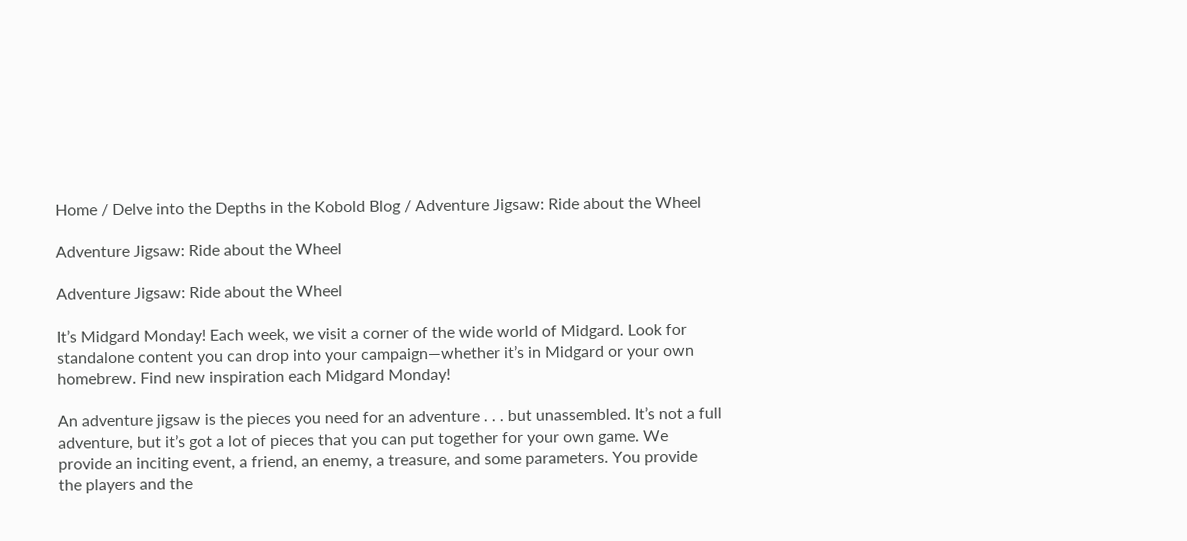Home / Delve into the Depths in the Kobold Blog / Adventure Jigsaw: Ride about the Wheel

Adventure Jigsaw: Ride about the Wheel

Adventure Jigsaw: Ride about the Wheel

It’s Midgard Monday! Each week, we visit a corner of the wide world of Midgard. Look for standalone content you can drop into your campaign—whether it’s in Midgard or your own homebrew. Find new inspiration each Midgard Monday!

An adventure jigsaw is the pieces you need for an adventure . . . but unassembled. It’s not a full adventure, but it’s got a lot of pieces that you can put together for your own game. We provide an inciting event, a friend, an enemy, a treasure, and some parameters. You provide the players and the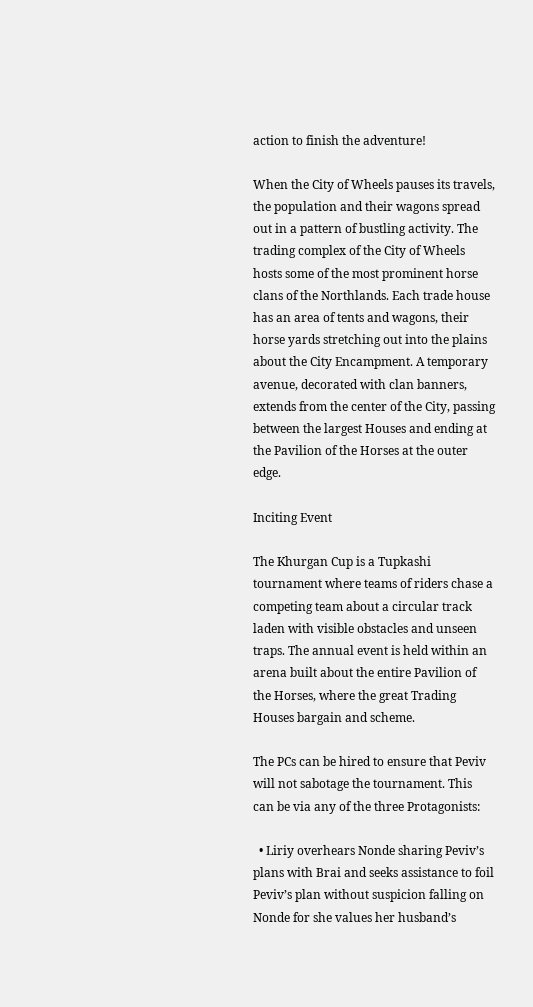action to finish the adventure!

When the City of Wheels pauses its travels, the population and their wagons spread out in a pattern of bustling activity. The trading complex of the City of Wheels hosts some of the most prominent horse clans of the Northlands. Each trade house has an area of tents and wagons, their horse yards stretching out into the plains about the City Encampment. A temporary avenue, decorated with clan banners, extends from the center of the City, passing between the largest Houses and ending at the Pavilion of the Horses at the outer edge.

Inciting Event

The Khurgan Cup is a Tupkashi tournament where teams of riders chase a competing team about a circular track laden with visible obstacles and unseen traps. The annual event is held within an arena built about the entire Pavilion of the Horses, where the great Trading Houses bargain and scheme.

The PCs can be hired to ensure that Peviv will not sabotage the tournament. This can be via any of the three Protagonists:

  • Liriy overhears Nonde sharing Peviv’s plans with Brai and seeks assistance to foil Peviv’s plan without suspicion falling on Nonde for she values her husband’s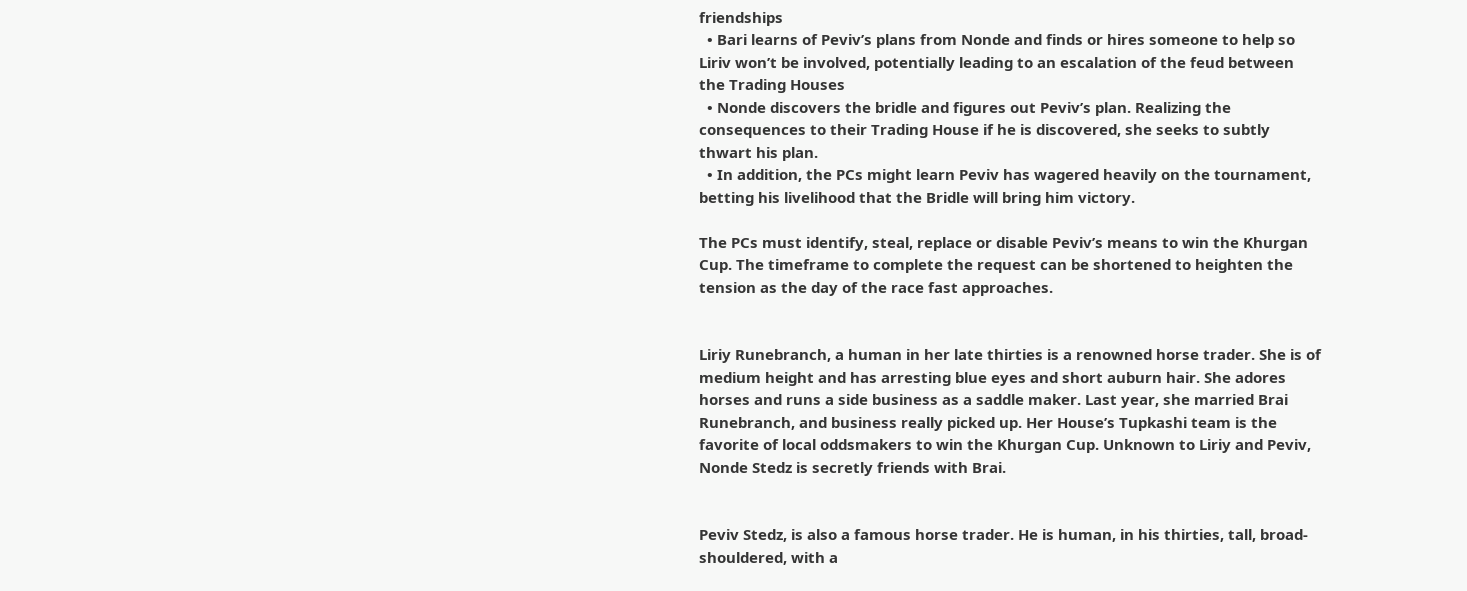friendships
  • Bari learns of Peviv’s plans from Nonde and finds or hires someone to help so Liriv won’t be involved, potentially leading to an escalation of the feud between the Trading Houses
  • Nonde discovers the bridle and figures out Peviv’s plan. Realizing the consequences to their Trading House if he is discovered, she seeks to subtly thwart his plan.
  • In addition, the PCs might learn Peviv has wagered heavily on the tournament, betting his livelihood that the Bridle will bring him victory.

The PCs must identify, steal, replace or disable Peviv’s means to win the Khurgan Cup. The timeframe to complete the request can be shortened to heighten the tension as the day of the race fast approaches.


Liriy Runebranch, a human in her late thirties is a renowned horse trader. She is of medium height and has arresting blue eyes and short auburn hair. She adores horses and runs a side business as a saddle maker. Last year, she married Brai Runebranch, and business really picked up. Her House’s Tupkashi team is the favorite of local oddsmakers to win the Khurgan Cup. Unknown to Liriy and Peviv, Nonde Stedz is secretly friends with Brai.


Peviv Stedz, is also a famous horse trader. He is human, in his thirties, tall, broad-shouldered, with a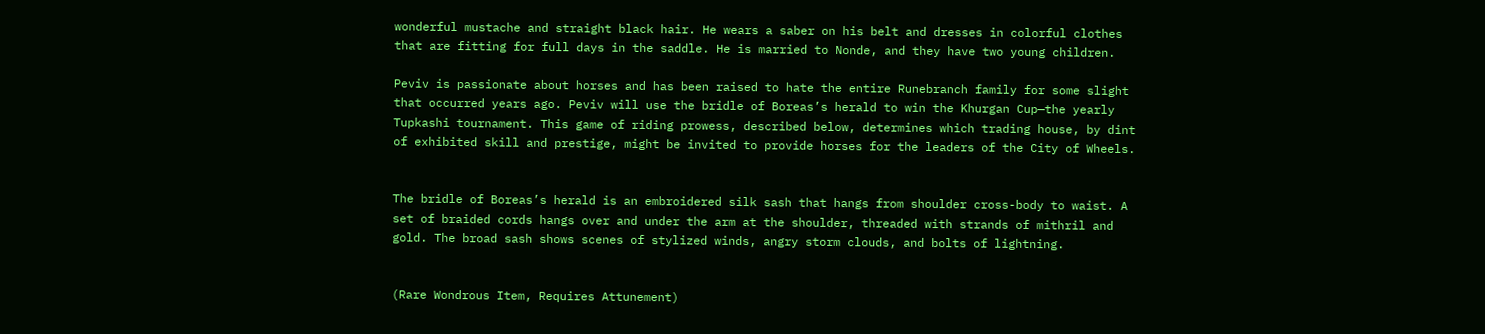wonderful mustache and straight black hair. He wears a saber on his belt and dresses in colorful clothes that are fitting for full days in the saddle. He is married to Nonde, and they have two young children.

Peviv is passionate about horses and has been raised to hate the entire Runebranch family for some slight that occurred years ago. Peviv will use the bridle of Boreas’s herald to win the Khurgan Cup—the yearly Tupkashi tournament. This game of riding prowess, described below, determines which trading house, by dint of exhibited skill and prestige, might be invited to provide horses for the leaders of the City of Wheels.


The bridle of Boreas’s herald is an embroidered silk sash that hangs from shoulder cross-body to waist. A set of braided cords hangs over and under the arm at the shoulder, threaded with strands of mithril and gold. The broad sash shows scenes of stylized winds, angry storm clouds, and bolts of lightning.


(Rare Wondrous Item, Requires Attunement)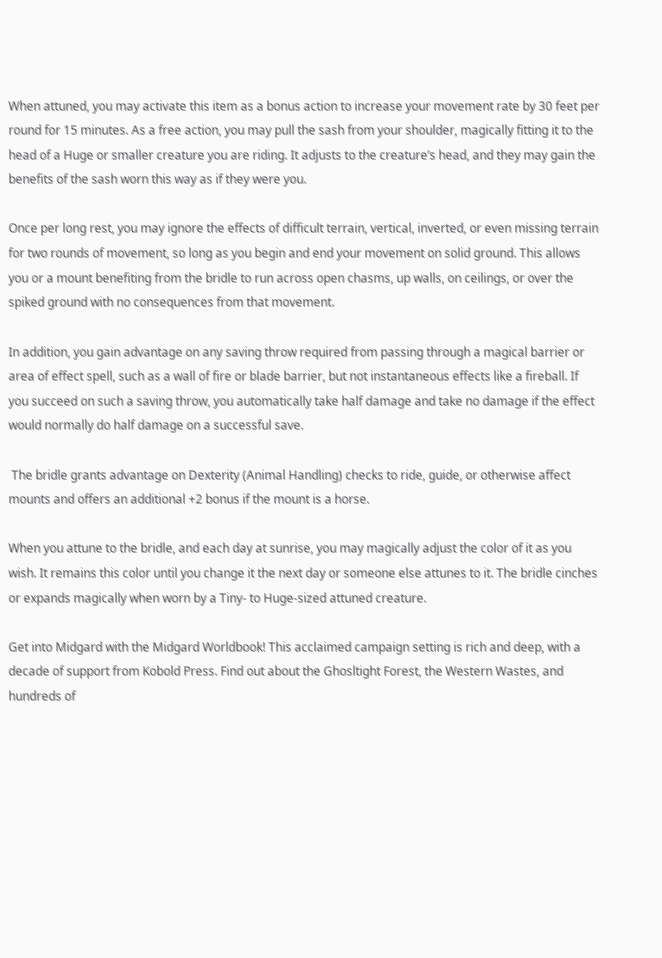When attuned, you may activate this item as a bonus action to increase your movement rate by 30 feet per round for 15 minutes. As a free action, you may pull the sash from your shoulder, magically fitting it to the head of a Huge or smaller creature you are riding. It adjusts to the creature’s head, and they may gain the benefits of the sash worn this way as if they were you.

Once per long rest, you may ignore the effects of difficult terrain, vertical, inverted, or even missing terrain for two rounds of movement, so long as you begin and end your movement on solid ground. This allows you or a mount benefiting from the bridle to run across open chasms, up walls, on ceilings, or over the spiked ground with no consequences from that movement.

In addition, you gain advantage on any saving throw required from passing through a magical barrier or area of effect spell, such as a wall of fire or blade barrier, but not instantaneous effects like a fireball. If you succeed on such a saving throw, you automatically take half damage and take no damage if the effect would normally do half damage on a successful save.

 The bridle grants advantage on Dexterity (Animal Handling) checks to ride, guide, or otherwise affect mounts and offers an additional +2 bonus if the mount is a horse.

When you attune to the bridle, and each day at sunrise, you may magically adjust the color of it as you wish. It remains this color until you change it the next day or someone else attunes to it. The bridle cinches or expands magically when worn by a Tiny- to Huge-sized attuned creature.

Get into Midgard with the Midgard Worldbook! This acclaimed campaign setting is rich and deep, with a decade of support from Kobold Press. Find out about the Ghosltight Forest, the Western Wastes, and hundreds of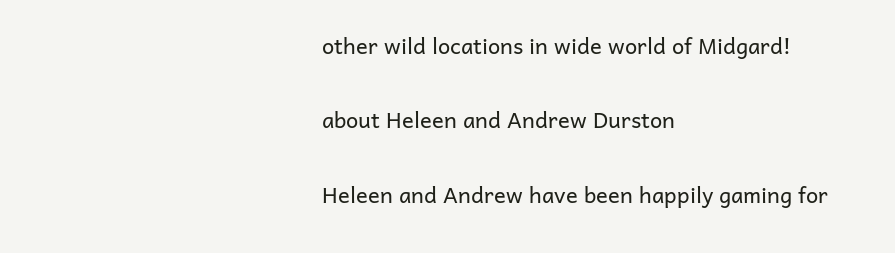other wild locations in wide world of Midgard!

about Heleen and Andrew Durston

Heleen and Andrew have been happily gaming for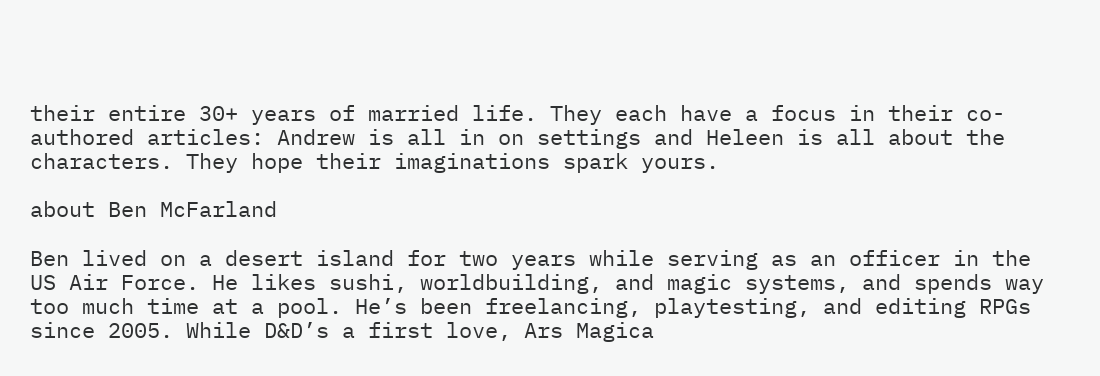their entire 30+ years of married life. They each have a focus in their co-authored articles: Andrew is all in on settings and Heleen is all about the characters. They hope their imaginations spark yours.

about Ben McFarland

Ben lived on a desert island for two years while serving as an officer in the US Air Force. He likes sushi, worldbuilding, and magic systems, and spends way too much time at a pool. He’s been freelancing, playtesting, and editing RPGs since 2005. While D&D’s a first love, Ars Magica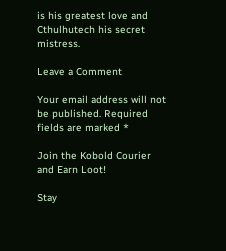is his greatest love and Cthulhutech his secret mistress.

Leave a Comment

Your email address will not be published. Required fields are marked *

Join the Kobold Courier and Earn Loot!

Stay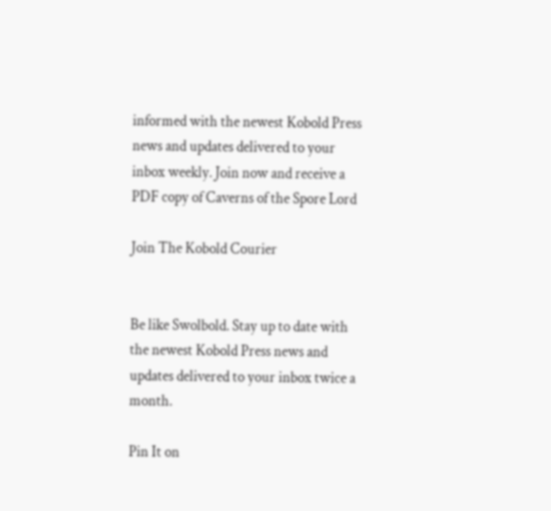informed with the newest Kobold Press news and updates delivered to your inbox weekly. Join now and receive a PDF copy of Caverns of the Spore Lord

Join The Kobold Courier


Be like Swolbold. Stay up to date with the newest Kobold Press news and updates delivered to your inbox twice a month.

Pin It on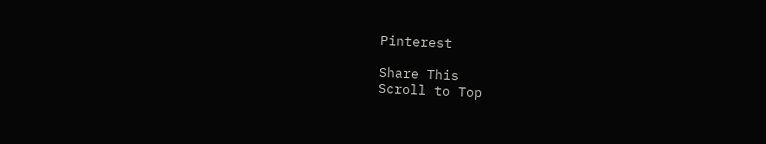Pinterest

Share This
Scroll to Top